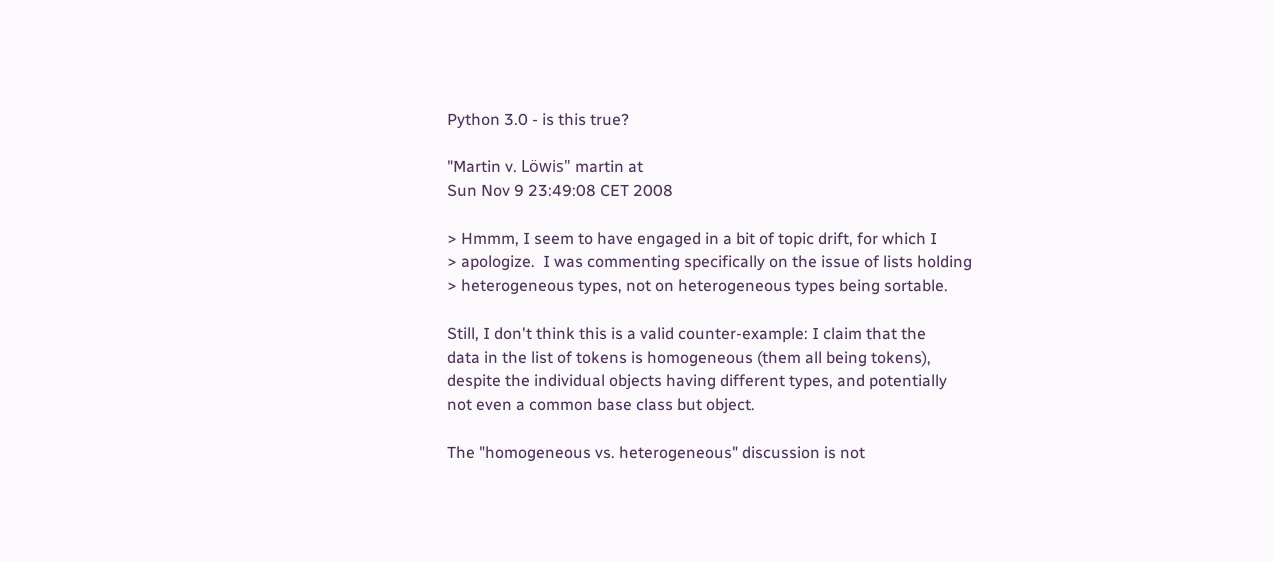Python 3.0 - is this true?

"Martin v. Löwis" martin at
Sun Nov 9 23:49:08 CET 2008

> Hmmm, I seem to have engaged in a bit of topic drift, for which I
> apologize.  I was commenting specifically on the issue of lists holding
> heterogeneous types, not on heterogeneous types being sortable.

Still, I don't think this is a valid counter-example: I claim that the
data in the list of tokens is homogeneous (them all being tokens),
despite the individual objects having different types, and potentially
not even a common base class but object.

The "homogeneous vs. heterogeneous" discussion is not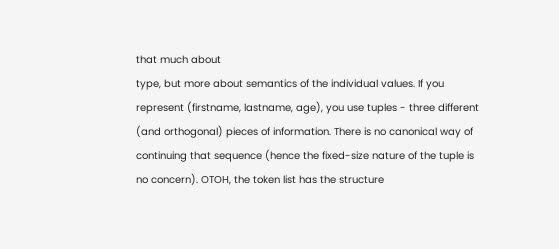that much about
type, but more about semantics of the individual values. If you
represent (firstname, lastname, age), you use tuples - three different
(and orthogonal) pieces of information. There is no canonical way of
continuing that sequence (hence the fixed-size nature of the tuple is
no concern). OTOH, the token list has the structure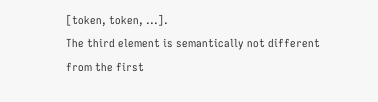[token, token, ...].
The third element is semantically not different from the first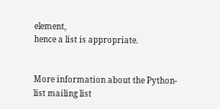element,
hence a list is appropriate.


More information about the Python-list mailing list